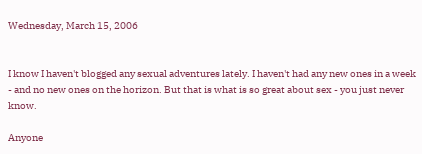Wednesday, March 15, 2006


I know I haven't blogged any sexual adventures lately. I haven't had any new ones in a week - and no new ones on the horizon. But that is what is so great about sex - you just never know.

Anyone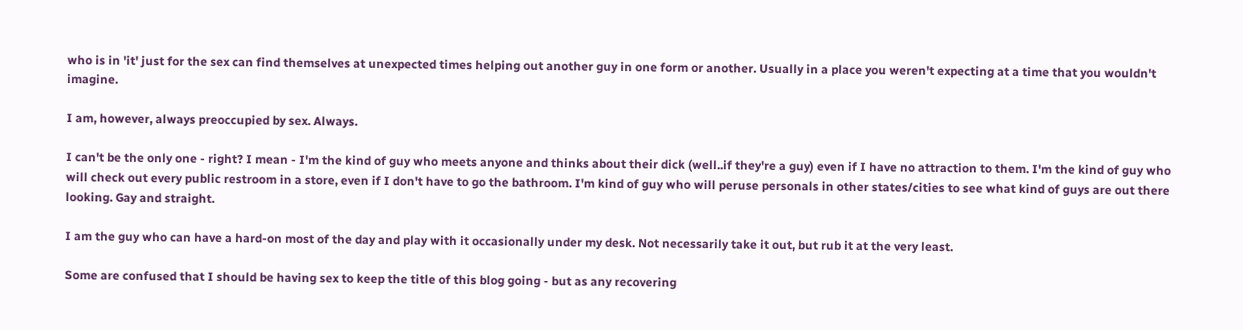who is in 'it' just for the sex can find themselves at unexpected times helping out another guy in one form or another. Usually in a place you weren't expecting at a time that you wouldn't imagine.

I am, however, always preoccupied by sex. Always.

I can't be the only one - right? I mean - I'm the kind of guy who meets anyone and thinks about their dick (well..if they're a guy) even if I have no attraction to them. I'm the kind of guy who will check out every public restroom in a store, even if I don't have to go the bathroom. I'm kind of guy who will peruse personals in other states/cities to see what kind of guys are out there looking. Gay and straight.

I am the guy who can have a hard-on most of the day and play with it occasionally under my desk. Not necessarily take it out, but rub it at the very least.

Some are confused that I should be having sex to keep the title of this blog going - but as any recovering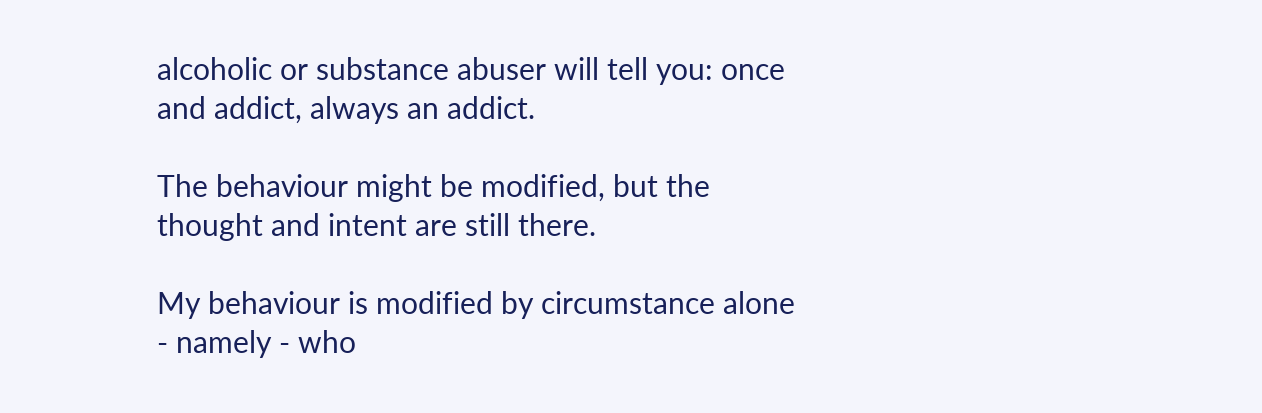alcoholic or substance abuser will tell you: once and addict, always an addict.

The behaviour might be modified, but the thought and intent are still there.

My behaviour is modified by circumstance alone - namely - who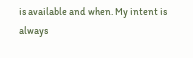is available and when. My intent is always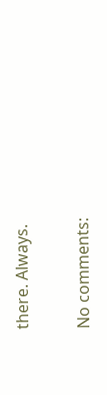there. Always.

No comments: